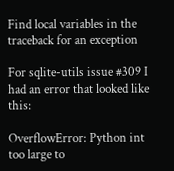Find local variables in the traceback for an exception

For sqlite-utils issue #309 I had an error that looked like this:

OverflowError: Python int too large to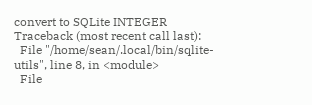convert to SQLite INTEGER
Traceback (most recent call last):
  File "/home/sean/.local/bin/sqlite-utils", line 8, in <module>
  File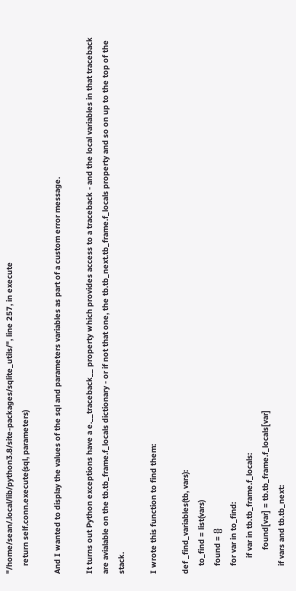"/home/sean/.local/lib/python3.8/site-packages/sqlite_utils/", line 257, in execute
    return self.conn.execute(sql, parameters)

And I wanted to display the values of the sql and parameters variables as part of a custom error message.

It turns out Python exceptions have a e.__traceback__ property which provides access to a traceback - and the local variables in that traceback are avialable on the tb.tb_frame.f_locals dictionary - or if not that one, the tb.tb_next.tb_frame.f_locals property and so on up to the top of the stack.

I wrote this function to find them:

def _find_variables(tb, vars):
    to_find = list(vars)
    found = {}
    for var in to_find:
        if var in tb.tb_frame.f_locals:
            found[var] = tb.tb_frame.f_locals[var]
    if vars and tb.tb_next: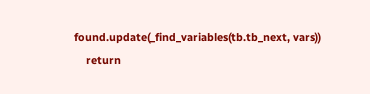found.update(_find_variables(tb.tb_next, vars))
    return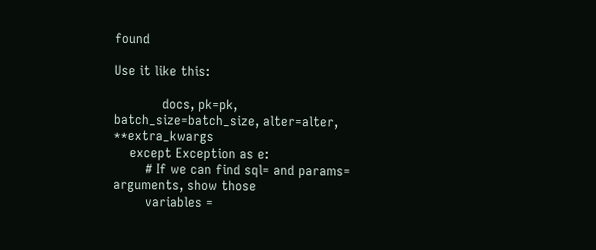found

Use it like this:

            docs, pk=pk, batch_size=batch_size, alter=alter, **extra_kwargs
    except Exception as e:
        # If we can find sql= and params= arguments, show those
        variables =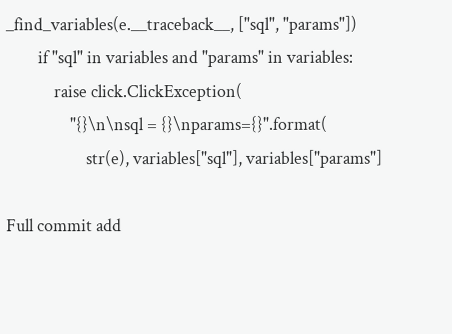_find_variables(e.__traceback__, ["sql", "params"])
        if "sql" in variables and "params" in variables:
            raise click.ClickException(
                "{}\n\nsql = {}\nparams={}".format(
                    str(e), variables["sql"], variables["params"]

Full commit add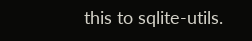this to sqlite-utils.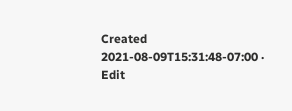Created 2021-08-09T15:31:48-07:00 · Edit